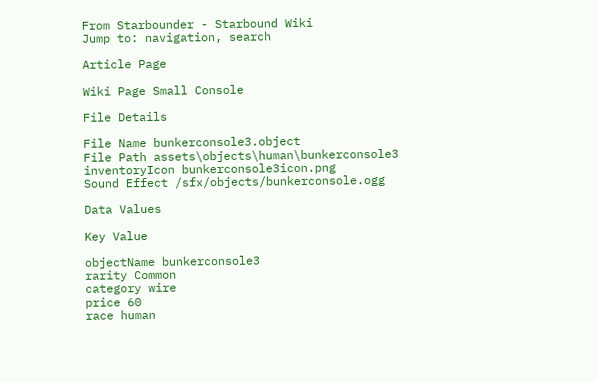From Starbounder - Starbound Wiki
Jump to: navigation, search

Article Page

Wiki Page Small Console

File Details

File Name bunkerconsole3.object
File Path assets\objects\human\bunkerconsole3
inventoryIcon bunkerconsole3icon.png
Sound Effect /sfx/objects/bunkerconsole.ogg

Data Values

Key Value

objectName bunkerconsole3
rarity Common
category wire
price 60
race human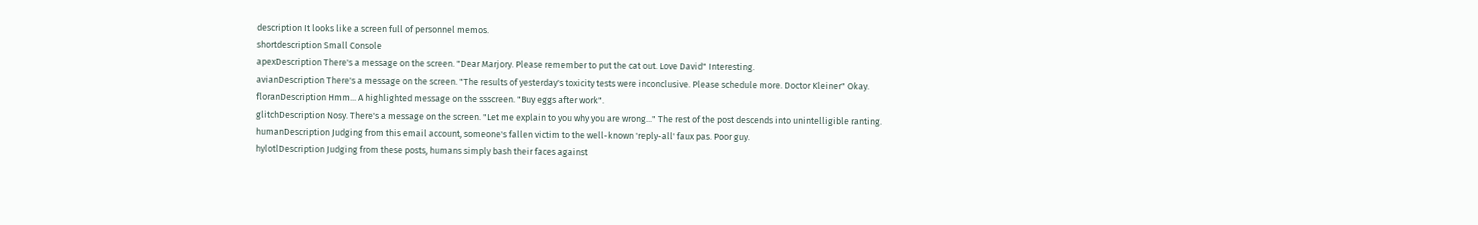description It looks like a screen full of personnel memos.
shortdescription Small Console
apexDescription There's a message on the screen. "Dear Marjory. Please remember to put the cat out. Love David" Interesting.
avianDescription There's a message on the screen. "The results of yesterday's toxicity tests were inconclusive. Please schedule more. Doctor Kleiner" Okay.
floranDescription Hmm... A highlighted message on the ssscreen. "Buy eggs after work".
glitchDescription Nosy. There's a message on the screen. "Let me explain to you why you are wrong..." The rest of the post descends into unintelligible ranting.
humanDescription Judging from this email account, someone's fallen victim to the well-known 'reply-all' faux pas. Poor guy.
hylotlDescription Judging from these posts, humans simply bash their faces against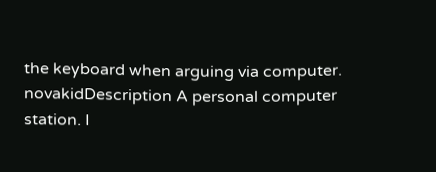the keyboard when arguing via computer.
novakidDescription A personal computer station. I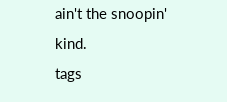ain't the snoopin' kind.
tags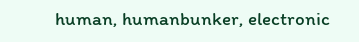human, humanbunker, electronic